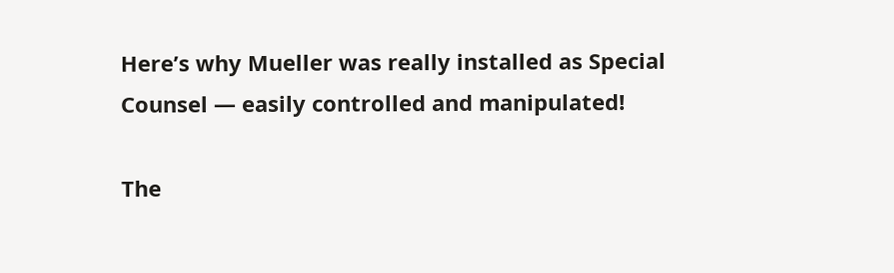Here’s why Mueller was really installed as Special Counsel — easily controlled and manipulated!

The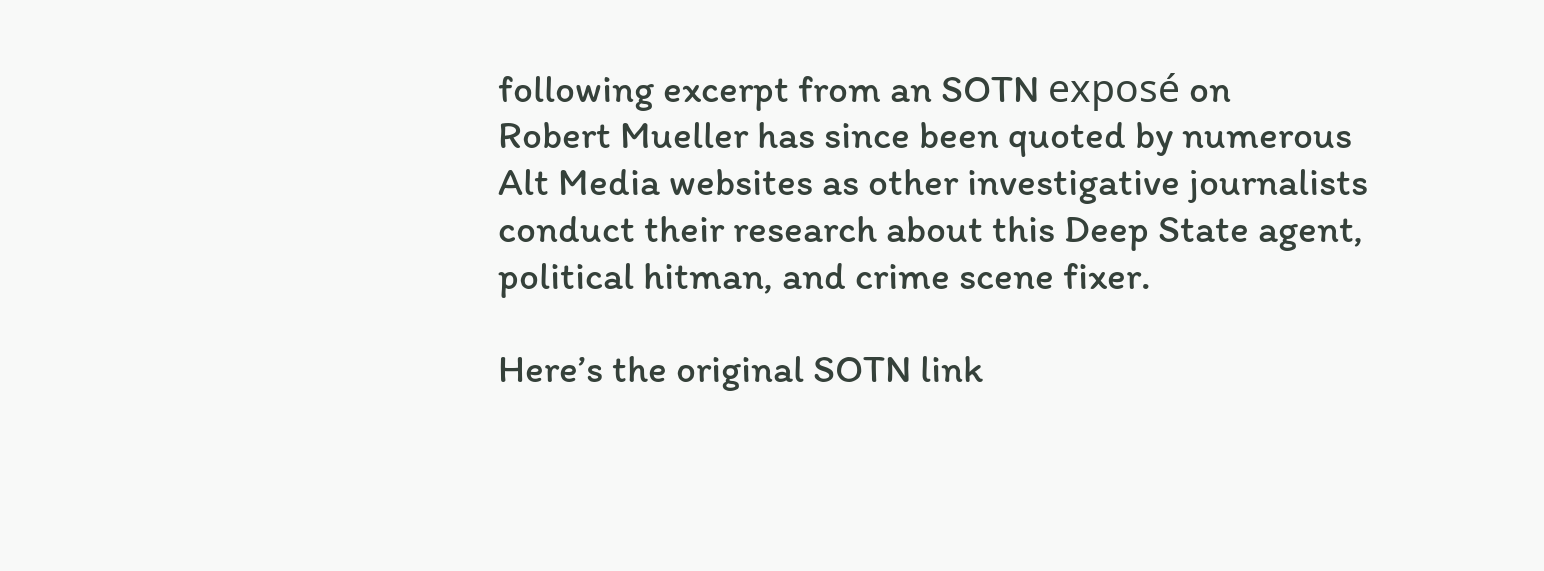following excerpt from an SOTN exposé on
Robert Mueller has since been quoted by numerous
Alt Media websites as other investigative journalists
conduct their research about this Deep State agent,
political hitman, and crime scene fixer.

Here’s the original SOTN link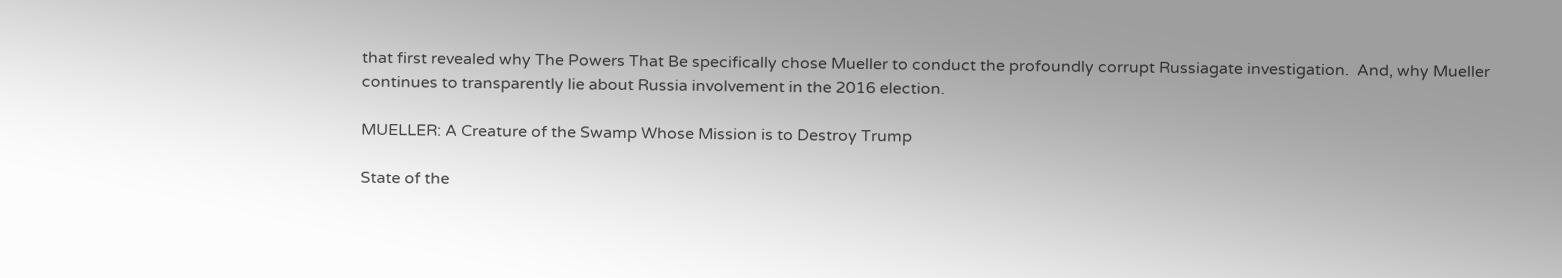that first revealed why The Powers That Be specifically chose Mueller to conduct the profoundly corrupt Russiagate investigation.  And, why Mueller continues to transparently lie about Russia involvement in the 2016 election.

MUELLER: A Creature of the Swamp Whose Mission is to Destroy Trump

State of the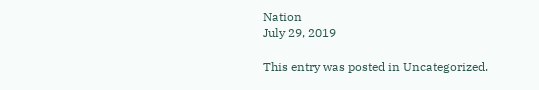Nation
July 29, 2019

This entry was posted in Uncategorized.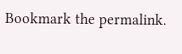Bookmark the permalink.